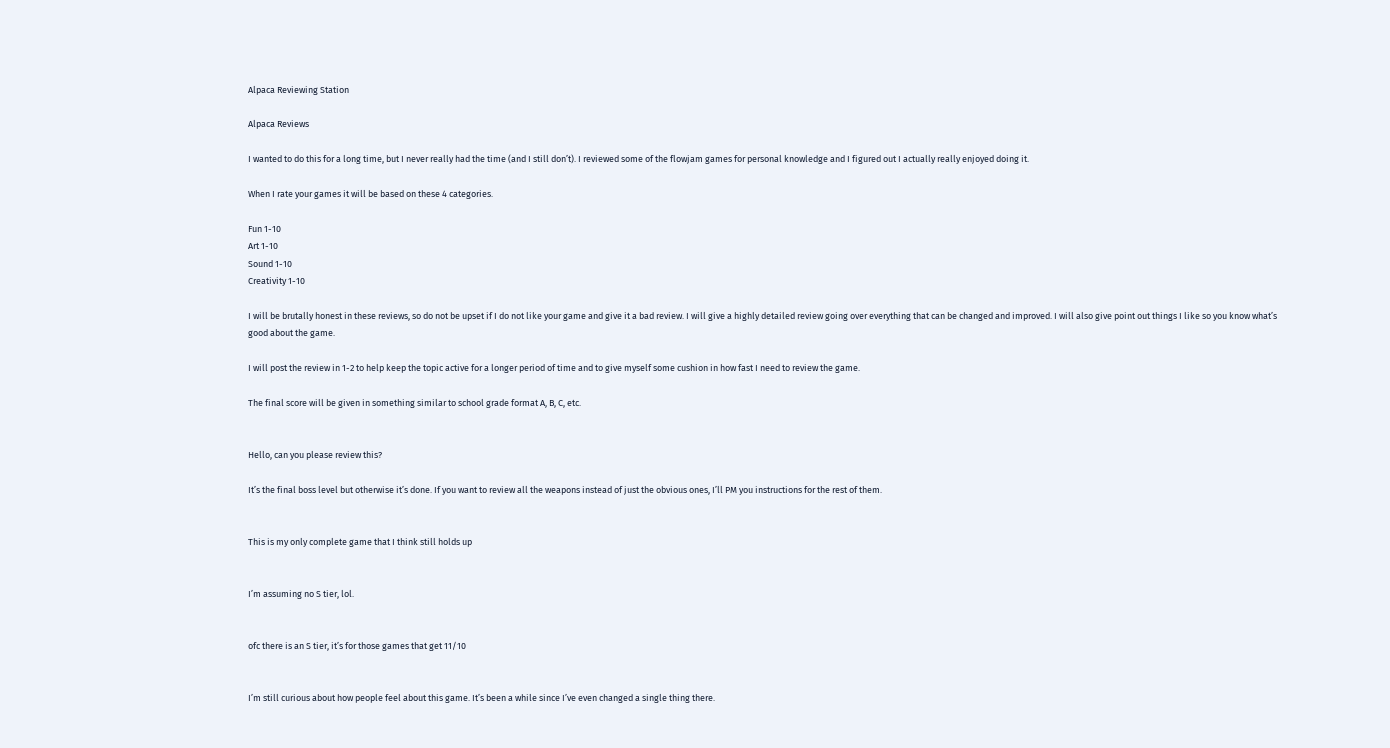Alpaca Reviewing Station

Alpaca Reviews

I wanted to do this for a long time, but I never really had the time (and I still don’t). I reviewed some of the flowjam games for personal knowledge and I figured out I actually really enjoyed doing it.

When I rate your games it will be based on these 4 categories.

Fun 1-10
Art 1-10
Sound 1-10
Creativity 1-10

I will be brutally honest in these reviews, so do not be upset if I do not like your game and give it a bad review. I will give a highly detailed review going over everything that can be changed and improved. I will also give point out things I like so you know what’s good about the game.

I will post the review in 1-2 to help keep the topic active for a longer period of time and to give myself some cushion in how fast I need to review the game.

The final score will be given in something similar to school grade format A, B, C, etc.


Hello, can you please review this?

It’s the final boss level but otherwise it’s done. If you want to review all the weapons instead of just the obvious ones, I’ll PM you instructions for the rest of them.


This is my only complete game that I think still holds up


I’m assuming no S tier, lol.


ofc there is an S tier, it’s for those games that get 11/10


I’m still curious about how people feel about this game. It’s been a while since I’ve even changed a single thing there.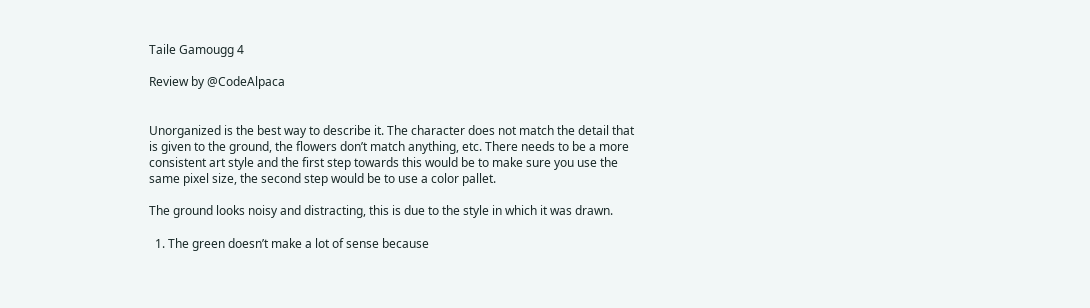Taile Gamougg 4

Review by @CodeAlpaca


Unorganized is the best way to describe it. The character does not match the detail that is given to the ground, the flowers don’t match anything, etc. There needs to be a more consistent art style and the first step towards this would be to make sure you use the same pixel size, the second step would be to use a color pallet.

The ground looks noisy and distracting, this is due to the style in which it was drawn.

  1. The green doesn’t make a lot of sense because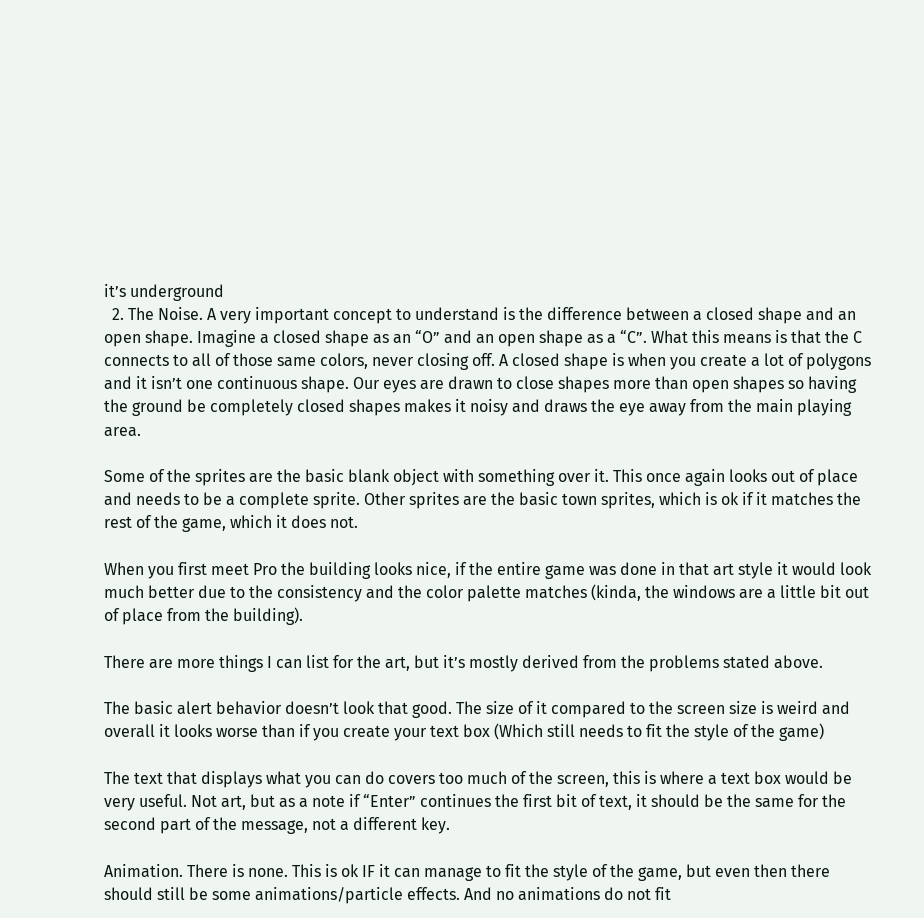it’s underground
  2. The Noise. A very important concept to understand is the difference between a closed shape and an open shape. Imagine a closed shape as an “O” and an open shape as a “C”. What this means is that the C connects to all of those same colors, never closing off. A closed shape is when you create a lot of polygons and it isn’t one continuous shape. Our eyes are drawn to close shapes more than open shapes so having the ground be completely closed shapes makes it noisy and draws the eye away from the main playing area.

Some of the sprites are the basic blank object with something over it. This once again looks out of place and needs to be a complete sprite. Other sprites are the basic town sprites, which is ok if it matches the rest of the game, which it does not.

When you first meet Pro the building looks nice, if the entire game was done in that art style it would look much better due to the consistency and the color palette matches (kinda, the windows are a little bit out of place from the building).

There are more things I can list for the art, but it’s mostly derived from the problems stated above.

The basic alert behavior doesn’t look that good. The size of it compared to the screen size is weird and overall it looks worse than if you create your text box (Which still needs to fit the style of the game)

The text that displays what you can do covers too much of the screen, this is where a text box would be very useful. Not art, but as a note if “Enter” continues the first bit of text, it should be the same for the second part of the message, not a different key.

Animation. There is none. This is ok IF it can manage to fit the style of the game, but even then there should still be some animations/particle effects. And no animations do not fit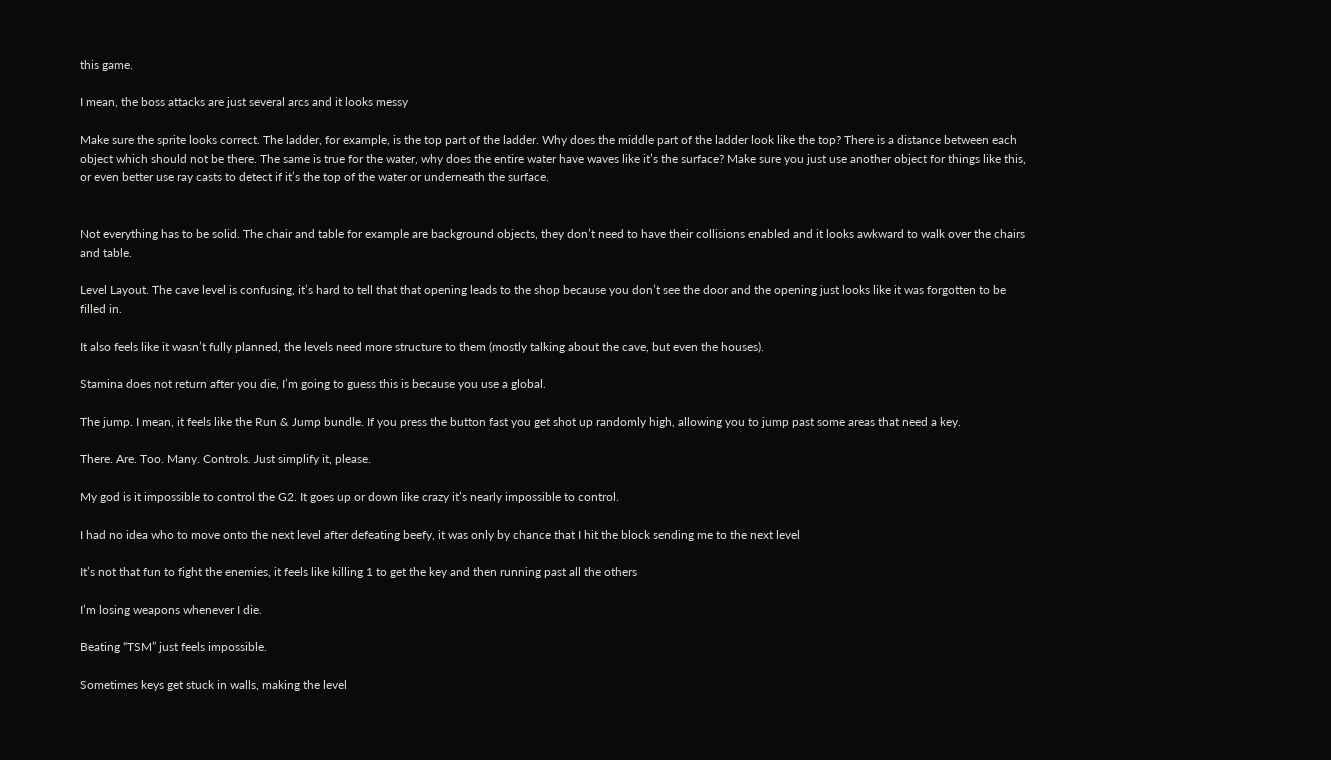this game.

I mean, the boss attacks are just several arcs and it looks messy

Make sure the sprite looks correct. The ladder, for example, is the top part of the ladder. Why does the middle part of the ladder look like the top? There is a distance between each object which should not be there. The same is true for the water, why does the entire water have waves like it’s the surface? Make sure you just use another object for things like this, or even better use ray casts to detect if it’s the top of the water or underneath the surface.


Not everything has to be solid. The chair and table for example are background objects, they don’t need to have their collisions enabled and it looks awkward to walk over the chairs and table.

Level Layout. The cave level is confusing, it’s hard to tell that that opening leads to the shop because you don’t see the door and the opening just looks like it was forgotten to be filled in.

It also feels like it wasn’t fully planned, the levels need more structure to them (mostly talking about the cave, but even the houses).

Stamina does not return after you die, I’m going to guess this is because you use a global.

The jump. I mean, it feels like the Run & Jump bundle. If you press the button fast you get shot up randomly high, allowing you to jump past some areas that need a key.

There. Are. Too. Many. Controls. Just simplify it, please.

My god is it impossible to control the G2. It goes up or down like crazy it’s nearly impossible to control.

I had no idea who to move onto the next level after defeating beefy, it was only by chance that I hit the block sending me to the next level

It’s not that fun to fight the enemies, it feels like killing 1 to get the key and then running past all the others

I’m losing weapons whenever I die.

Beating “TSM” just feels impossible.

Sometimes keys get stuck in walls, making the level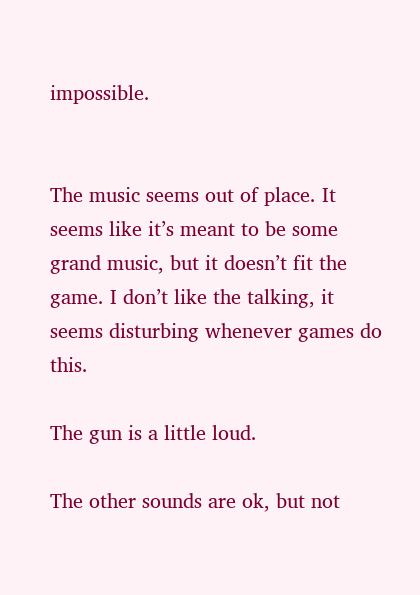impossible.


The music seems out of place. It seems like it’s meant to be some grand music, but it doesn’t fit the game. I don’t like the talking, it seems disturbing whenever games do this.

The gun is a little loud.

The other sounds are ok, but not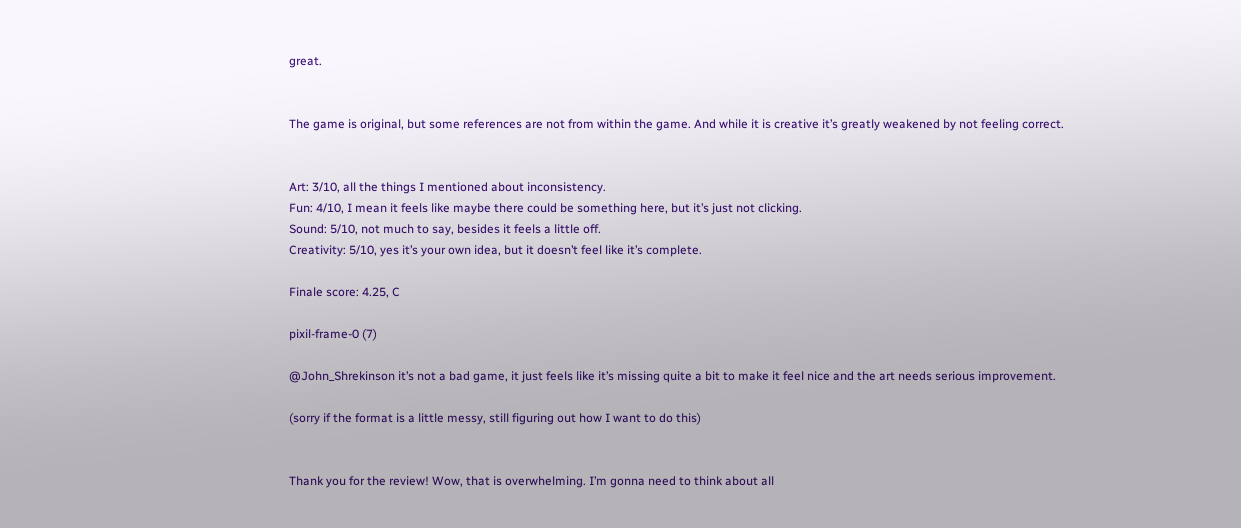great.


The game is original, but some references are not from within the game. And while it is creative it’s greatly weakened by not feeling correct.


Art: 3/10, all the things I mentioned about inconsistency.
Fun: 4/10, I mean it feels like maybe there could be something here, but it’s just not clicking.
Sound: 5/10, not much to say, besides it feels a little off.
Creativity: 5/10, yes it’s your own idea, but it doesn’t feel like it’s complete.

Finale score: 4.25, C

pixil-frame-0 (7)

@John_Shrekinson it’s not a bad game, it just feels like it’s missing quite a bit to make it feel nice and the art needs serious improvement.

(sorry if the format is a little messy, still figuring out how I want to do this)


Thank you for the review! Wow, that is overwhelming. I’m gonna need to think about all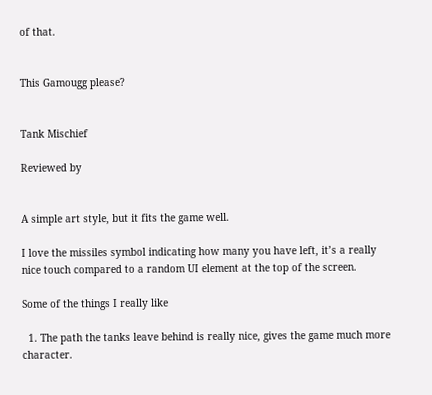of that.


This Gamougg please?


Tank Mischief

Reviewed by


A simple art style, but it fits the game well.

I love the missiles symbol indicating how many you have left, it’s a really nice touch compared to a random UI element at the top of the screen.

Some of the things I really like

  1. The path the tanks leave behind is really nice, gives the game much more character.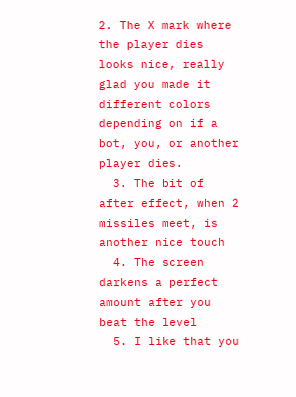2. The X mark where the player dies looks nice, really glad you made it different colors depending on if a bot, you, or another player dies.
  3. The bit of after effect, when 2 missiles meet, is another nice touch
  4. The screen darkens a perfect amount after you beat the level
  5. I like that you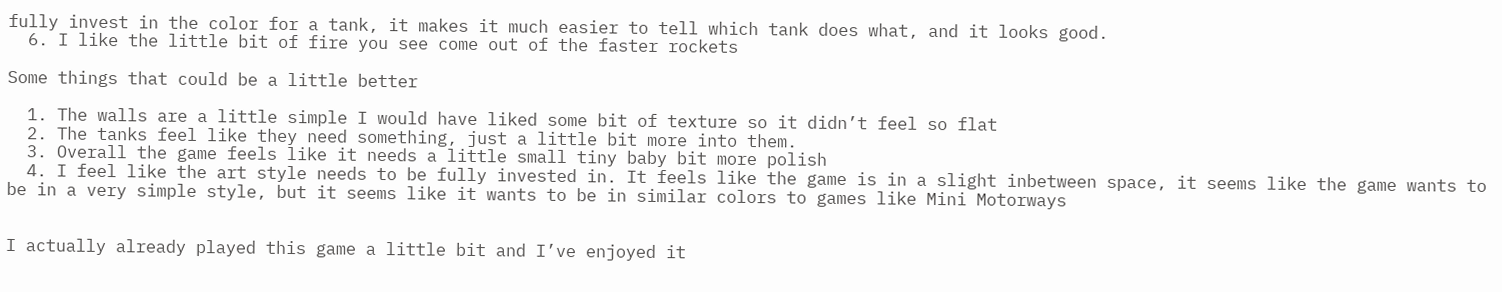fully invest in the color for a tank, it makes it much easier to tell which tank does what, and it looks good.
  6. I like the little bit of fire you see come out of the faster rockets

Some things that could be a little better

  1. The walls are a little simple I would have liked some bit of texture so it didn’t feel so flat
  2. The tanks feel like they need something, just a little bit more into them.
  3. Overall the game feels like it needs a little small tiny baby bit more polish
  4. I feel like the art style needs to be fully invested in. It feels like the game is in a slight inbetween space, it seems like the game wants to be in a very simple style, but it seems like it wants to be in similar colors to games like Mini Motorways


I actually already played this game a little bit and I’ve enjoyed it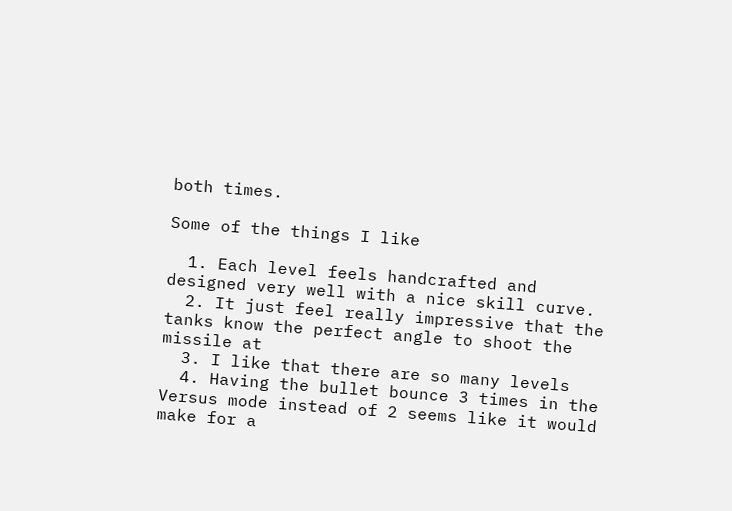both times.

Some of the things I like

  1. Each level feels handcrafted and designed very well with a nice skill curve.
  2. It just feel really impressive that the tanks know the perfect angle to shoot the missile at
  3. I like that there are so many levels
  4. Having the bullet bounce 3 times in the Versus mode instead of 2 seems like it would make for a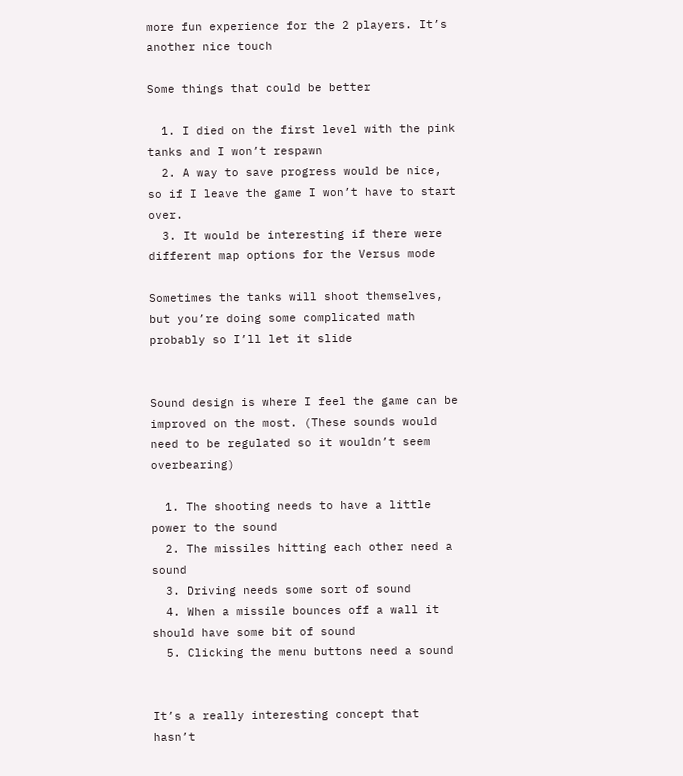more fun experience for the 2 players. It’s another nice touch

Some things that could be better

  1. I died on the first level with the pink tanks and I won’t respawn
  2. A way to save progress would be nice, so if I leave the game I won’t have to start over.
  3. It would be interesting if there were different map options for the Versus mode

Sometimes the tanks will shoot themselves, but you’re doing some complicated math probably so I’ll let it slide


Sound design is where I feel the game can be improved on the most. (These sounds would need to be regulated so it wouldn’t seem overbearing)

  1. The shooting needs to have a little power to the sound
  2. The missiles hitting each other need a sound
  3. Driving needs some sort of sound
  4. When a missile bounces off a wall it should have some bit of sound
  5. Clicking the menu buttons need a sound


It’s a really interesting concept that hasn’t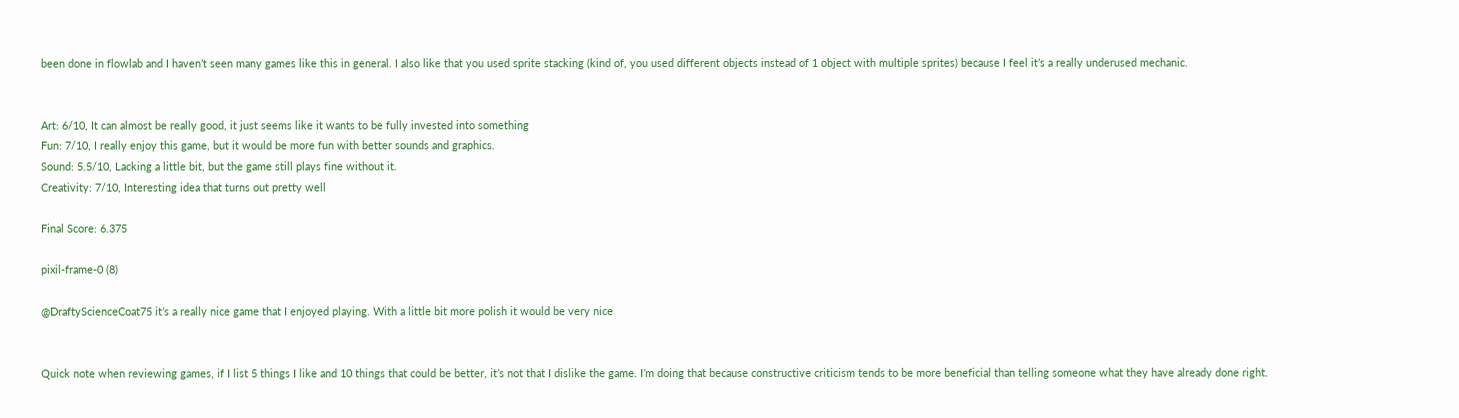been done in flowlab and I haven’t seen many games like this in general. I also like that you used sprite stacking (kind of, you used different objects instead of 1 object with multiple sprites) because I feel it’s a really underused mechanic.


Art: 6/10, It can almost be really good, it just seems like it wants to be fully invested into something
Fun: 7/10, I really enjoy this game, but it would be more fun with better sounds and graphics.
Sound: 5.5/10, Lacking a little bit, but the game still plays fine without it.
Creativity: 7/10, Interesting idea that turns out pretty well

Final Score: 6.375

pixil-frame-0 (8)

@DraftyScienceCoat75 it’s a really nice game that I enjoyed playing. With a little bit more polish it would be very nice


Quick note when reviewing games, if I list 5 things I like and 10 things that could be better, it’s not that I dislike the game. I’m doing that because constructive criticism tends to be more beneficial than telling someone what they have already done right.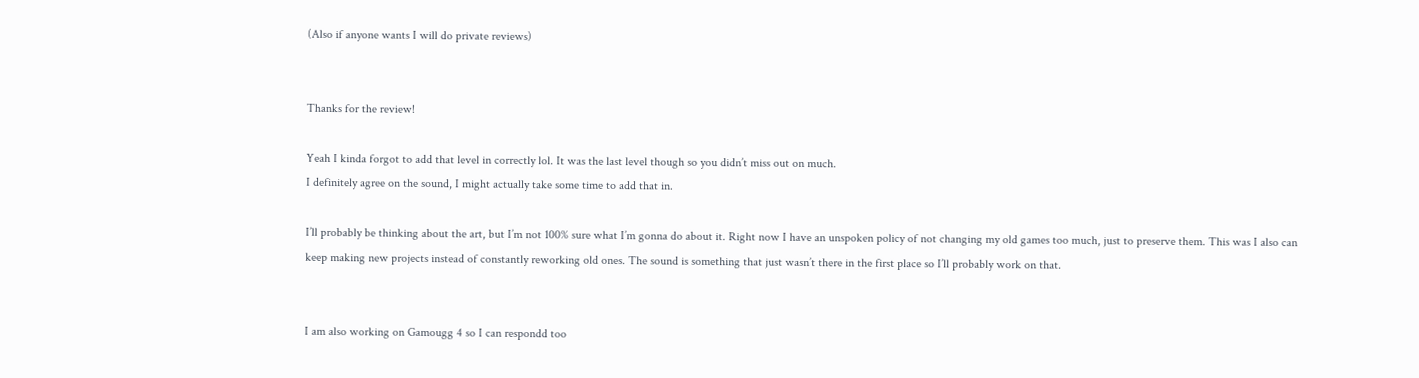(Also if anyone wants I will do private reviews)


Thanks for the review!

Yeah I kinda forgot to add that level in correctly lol. It was the last level though so you didn’t miss out on much.
I definitely agree on the sound, I might actually take some time to add that in.

I’ll probably be thinking about the art, but I’m not 100% sure what I’m gonna do about it. Right now I have an unspoken policy of not changing my old games too much, just to preserve them. This was I also can keep making new projects instead of constantly reworking old ones. The sound is something that just wasn’t there in the first place so I’ll probably work on that.


I am also working on Gamougg 4 so I can respondd too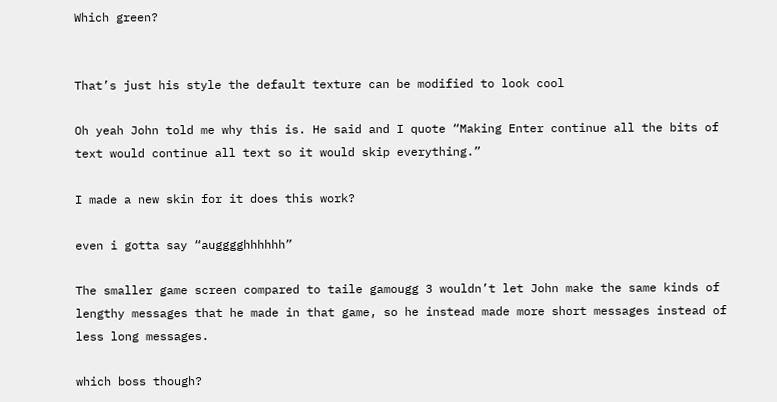Which green?


That’s just his style the default texture can be modified to look cool

Oh yeah John told me why this is. He said and I quote “Making Enter continue all the bits of text would continue all text so it would skip everything.”

I made a new skin for it does this work?

even i gotta say “augggghhhhhh”

The smaller game screen compared to taile gamougg 3 wouldn’t let John make the same kinds of lengthy messages that he made in that game, so he instead made more short messages instead of less long messages.

which boss though?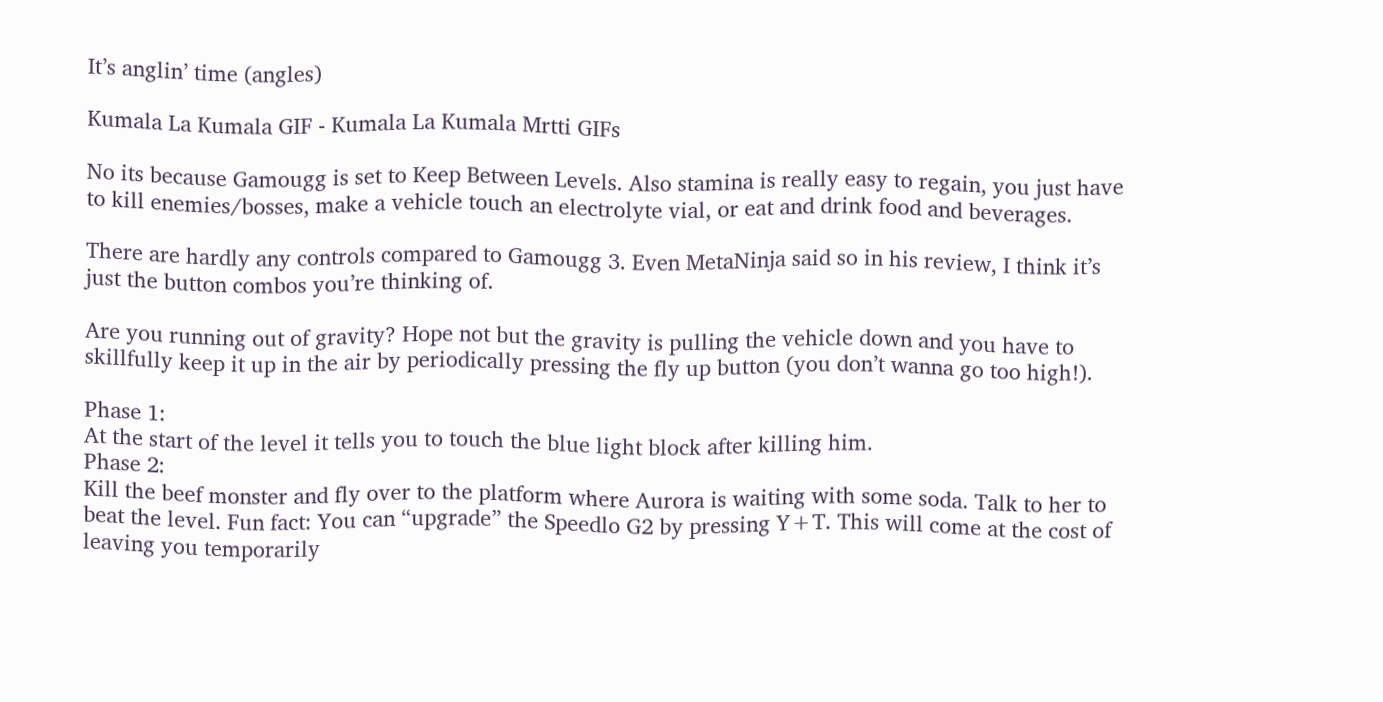It’s anglin’ time (angles)

Kumala La Kumala GIF - Kumala La Kumala Mrtti GIFs

No its because Gamougg is set to Keep Between Levels. Also stamina is really easy to regain, you just have to kill enemies/bosses, make a vehicle touch an electrolyte vial, or eat and drink food and beverages.

There are hardly any controls compared to Gamougg 3. Even MetaNinja said so in his review, I think it’s just the button combos you’re thinking of.

Are you running out of gravity? Hope not but the gravity is pulling the vehicle down and you have to skillfully keep it up in the air by periodically pressing the fly up button (you don’t wanna go too high!).

Phase 1:
At the start of the level it tells you to touch the blue light block after killing him.
Phase 2:
Kill the beef monster and fly over to the platform where Aurora is waiting with some soda. Talk to her to beat the level. Fun fact: You can “upgrade” the Speedlo G2 by pressing Y+T. This will come at the cost of leaving you temporarily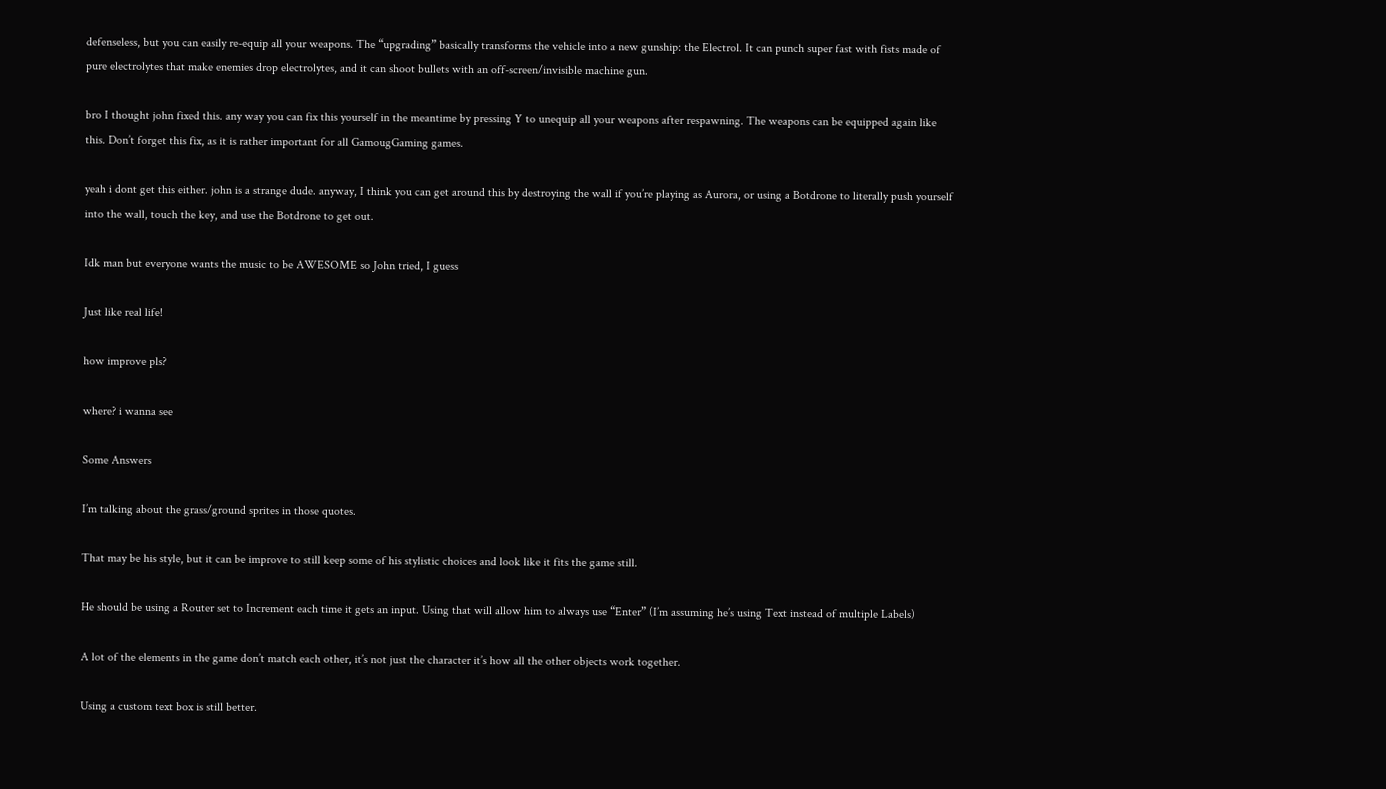defenseless, but you can easily re-equip all your weapons. The “upgrading” basically transforms the vehicle into a new gunship: the Electrol. It can punch super fast with fists made of pure electrolytes that make enemies drop electrolytes, and it can shoot bullets with an off-screen/invisible machine gun.

bro I thought john fixed this. any way you can fix this yourself in the meantime by pressing Y to unequip all your weapons after respawning. The weapons can be equipped again like this. Don’t forget this fix, as it is rather important for all GamougGaming games.

yeah i dont get this either. john is a strange dude. anyway, I think you can get around this by destroying the wall if you’re playing as Aurora, or using a Botdrone to literally push yourself into the wall, touch the key, and use the Botdrone to get out.

Idk man but everyone wants the music to be AWESOME so John tried, I guess

Just like real life!

how improve pls?

where? i wanna see

Some Answers

I’m talking about the grass/ground sprites in those quotes.

That may be his style, but it can be improve to still keep some of his stylistic choices and look like it fits the game still.

He should be using a Router set to Increment each time it gets an input. Using that will allow him to always use “Enter” (I’m assuming he’s using Text instead of multiple Labels)

A lot of the elements in the game don’t match each other, it’s not just the character it’s how all the other objects work together.

Using a custom text box is still better.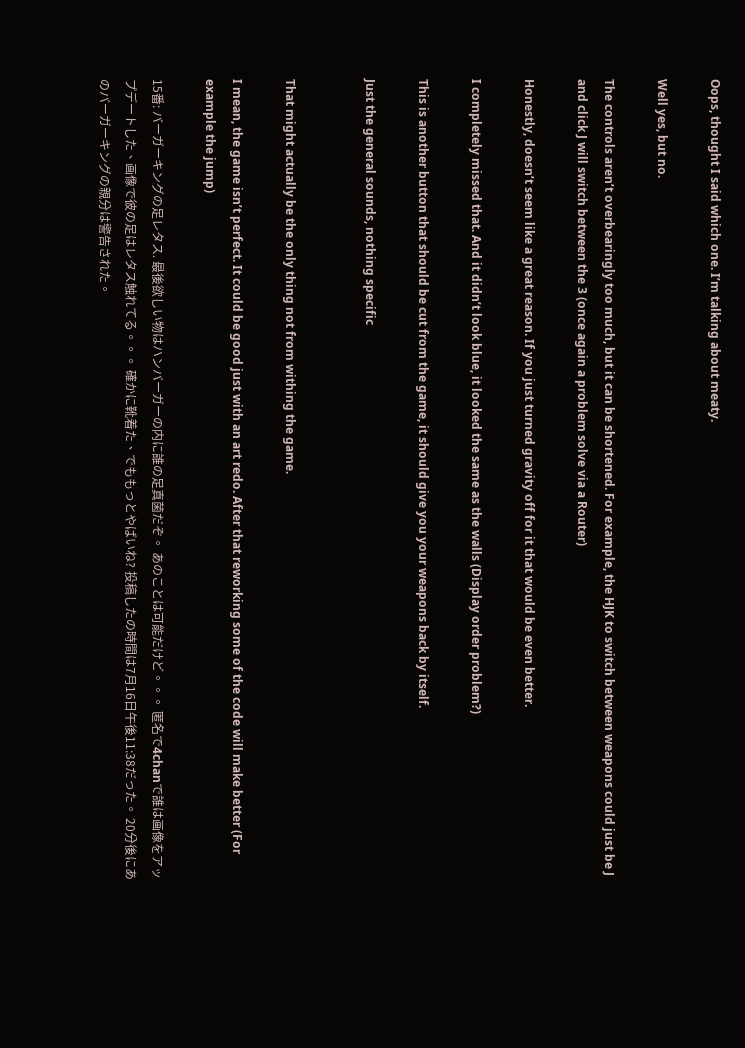Oops, thought I said which one. I’m talking about meaty.

Well yes, but no.

The controls aren’t overbearingly too much, but it can be shortened. For example, the HJK to switch between weapons could just be J and click J will switch between the 3 (once again a problem solve via a Router)

Honestly, doesn’t seem like a great reason. If you just turned gravity off for it that would be even better.

I completely missed that. And it didn’t look blue, it looked the same as the walls (Display order problem?)

This is another button that should be cut from the game, it should give you your weapons back by itself.

Just the general sounds, nothing specific


That might actually be the only thing not from withing the game.

I mean, the game isn’t perfect. It could be good just with an art redo. After that reworking some of the code will make better (For example the jump)

15番: バーガーキングの足レタス. 最後欲しい物はハンバーガーの内に誰の足真菌だぞ。 あのことは可能だけど。。。 匿名で4chanで誰は画像をアップデートした、画像で彼の足はレタス触れてる。。。 確かに靴着た、でももっとやばいね? 投稿したの時間は7月16日午後11:38だった。 20分後にあのバーガーキングの親分は警告された。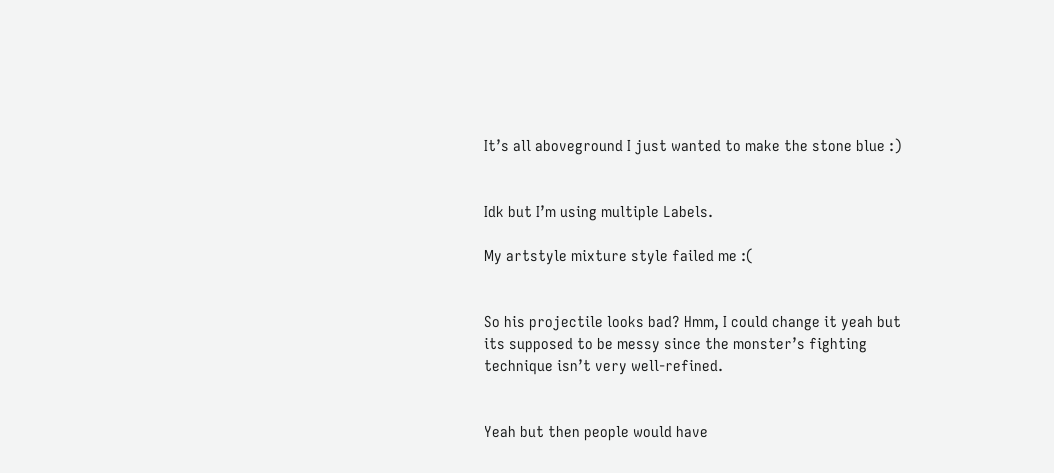It’s all aboveground I just wanted to make the stone blue :)


Idk but I’m using multiple Labels.

My artstyle mixture style failed me :(


So his projectile looks bad? Hmm, I could change it yeah but its supposed to be messy since the monster’s fighting technique isn’t very well-refined.


Yeah but then people would have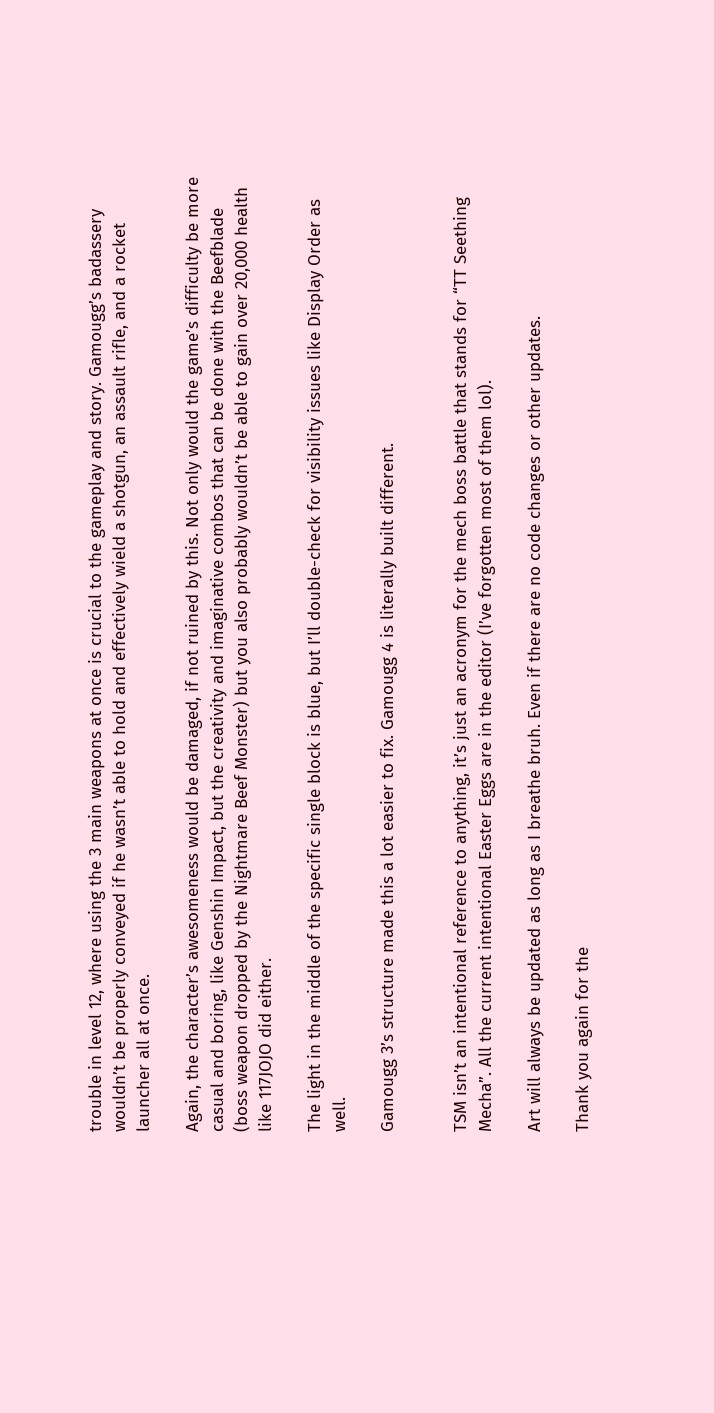trouble in level 12, where using the 3 main weapons at once is crucial to the gameplay and story. Gamougg’s badassery wouldn’t be properly conveyed if he wasn’t able to hold and effectively wield a shotgun, an assault rifle, and a rocket launcher all at once.

Again, the character’s awesomeness would be damaged, if not ruined by this. Not only would the game’s difficulty be more casual and boring, like Genshin Impact, but the creativity and imaginative combos that can be done with the Beefblade (boss weapon dropped by the Nightmare Beef Monster) but you also probably wouldn’t be able to gain over 20,000 health like 117JOJO did either.

The light in the middle of the specific single block is blue, but I’ll double-check for visibility issues like Display Order as well.

Gamougg 3’s structure made this a lot easier to fix. Gamougg 4 is literally built different.


TSM isn’t an intentional reference to anything, it’s just an acronym for the mech boss battle that stands for “TT Seething Mecha”. All the current intentional Easter Eggs are in the editor (I’ve forgotten most of them lol).

Art will always be updated as long as I breathe bruh. Even if there are no code changes or other updates.

Thank you again for the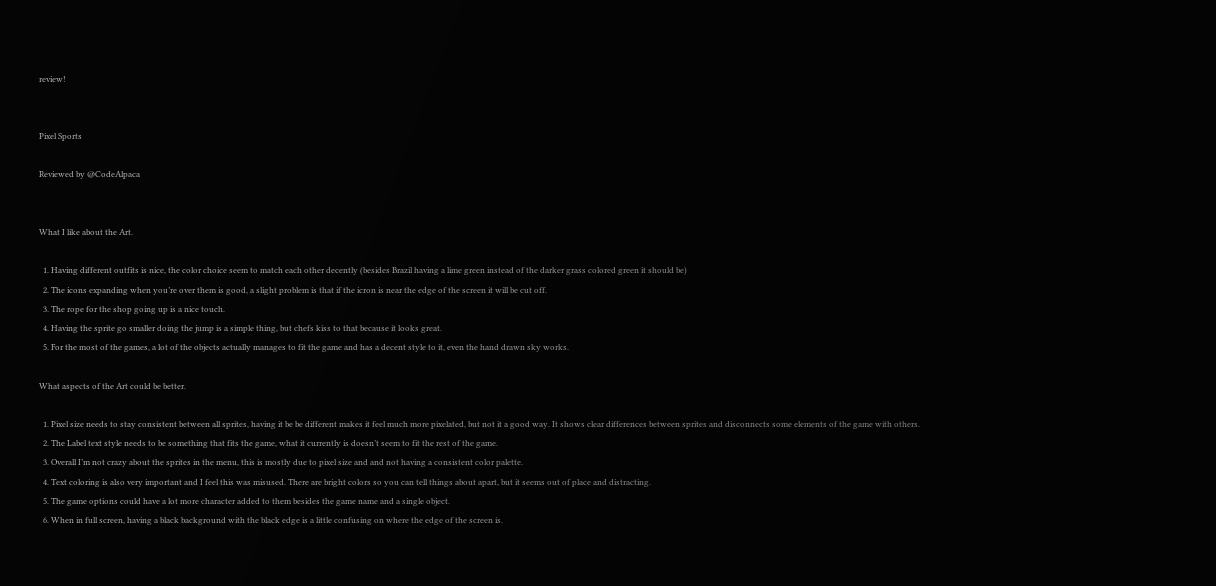review!


Pixel Sports

Reviewed by @CodeAlpaca


What I like about the Art.

  1. Having different outfits is nice, the color choice seem to match each other decently (besides Brazil having a lime green instead of the darker grass colored green it should be)
  2. The icons expanding when you’re over them is good, a slight problem is that if the icron is near the edge of the screen it will be cut off.
  3. The rope for the shop going up is a nice touch.
  4. Having the sprite go smaller doing the jump is a simple thing, but chefs kiss to that because it looks great.
  5. For the most of the games, a lot of the objects actually manages to fit the game and has a decent style to it, even the hand drawn sky works.

What aspects of the Art could be better.

  1. Pixel size needs to stay consistent between all sprites, having it be be different makes it feel much more pixelated, but not it a good way. It shows clear differences between sprites and disconnects some elements of the game with others.
  2. The Label text style needs to be something that fits the game, what it currently is doesn’t seem to fit the rest of the game.
  3. Overall I’m not crazy about the sprites in the menu, this is mostly due to pixel size and and not having a consistent color palette.
  4. Text coloring is also very important and I feel this was misused. There are bright colors so you can tell things about apart, but it seems out of place and distracting.
  5. The game options could have a lot more character added to them besides the game name and a single object.
  6. When in full screen, having a black background with the black edge is a little confusing on where the edge of the screen is.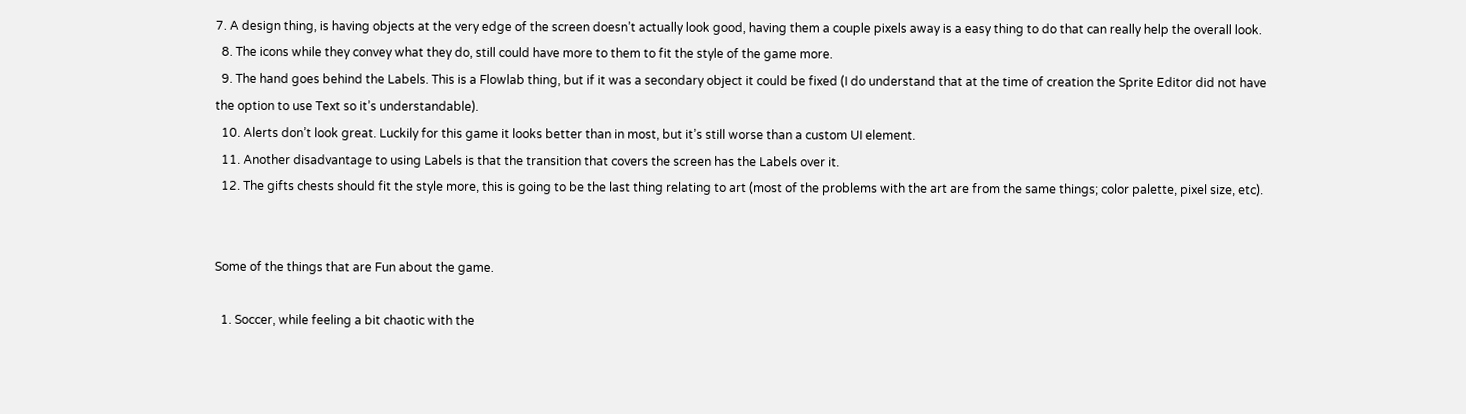7. A design thing, is having objects at the very edge of the screen doesn’t actually look good, having them a couple pixels away is a easy thing to do that can really help the overall look.
  8. The icons while they convey what they do, still could have more to them to fit the style of the game more.
  9. The hand goes behind the Labels. This is a Flowlab thing, but if it was a secondary object it could be fixed (I do understand that at the time of creation the Sprite Editor did not have the option to use Text so it’s understandable).
  10. Alerts don’t look great. Luckily for this game it looks better than in most, but it’s still worse than a custom UI element.
  11. Another disadvantage to using Labels is that the transition that covers the screen has the Labels over it.
  12. The gifts chests should fit the style more, this is going to be the last thing relating to art (most of the problems with the art are from the same things; color palette, pixel size, etc).


Some of the things that are Fun about the game.

  1. Soccer, while feeling a bit chaotic with the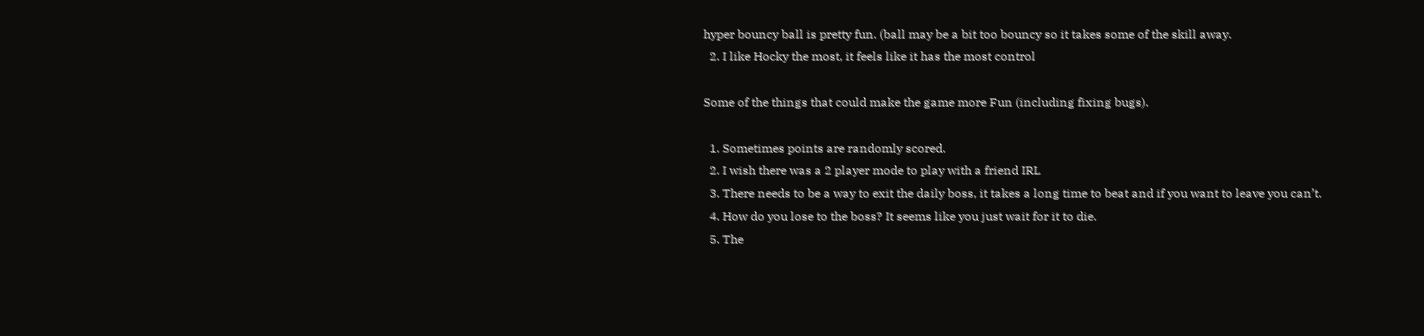hyper bouncy ball is pretty fun. (ball may be a bit too bouncy so it takes some of the skill away.
  2. I like Hocky the most, it feels like it has the most control

Some of the things that could make the game more Fun (including fixing bugs).

  1. Sometimes points are randomly scored.
  2. I wish there was a 2 player mode to play with a friend IRL
  3. There needs to be a way to exit the daily boss, it takes a long time to beat and if you want to leave you can’t.
  4. How do you lose to the boss? It seems like you just wait for it to die.
  5. The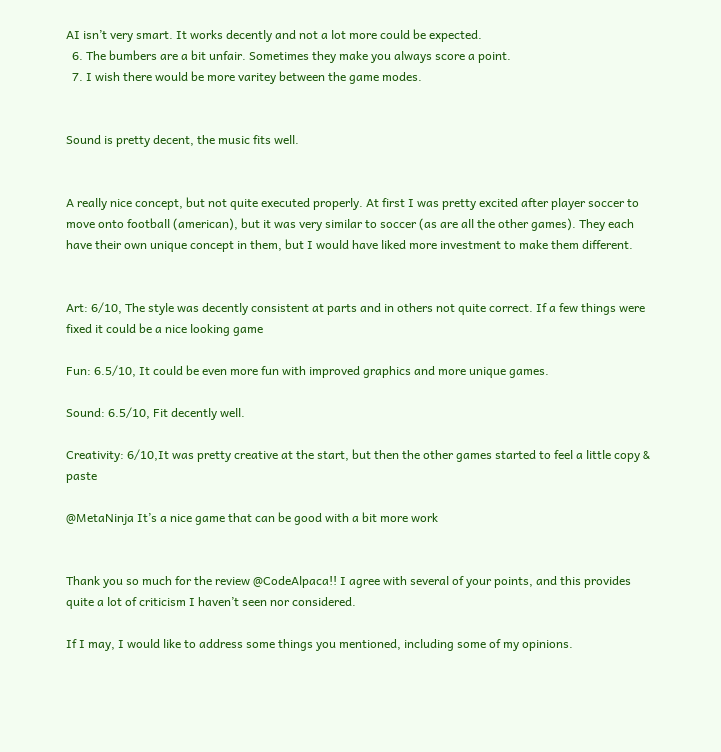AI isn’t very smart. It works decently and not a lot more could be expected.
  6. The bumbers are a bit unfair. Sometimes they make you always score a point.
  7. I wish there would be more varitey between the game modes.


Sound is pretty decent, the music fits well.


A really nice concept, but not quite executed properly. At first I was pretty excited after player soccer to move onto football (american), but it was very similar to soccer (as are all the other games). They each have their own unique concept in them, but I would have liked more investment to make them different.


Art: 6/10, The style was decently consistent at parts and in others not quite correct. If a few things were fixed it could be a nice looking game

Fun: 6.5/10, It could be even more fun with improved graphics and more unique games.

Sound: 6.5/10, Fit decently well.

Creativity: 6/10,It was pretty creative at the start, but then the other games started to feel a little copy & paste

@MetaNinja It’s a nice game that can be good with a bit more work


Thank you so much for the review @CodeAlpaca!! I agree with several of your points, and this provides quite a lot of criticism I haven’t seen nor considered.

If I may, I would like to address some things you mentioned, including some of my opinions.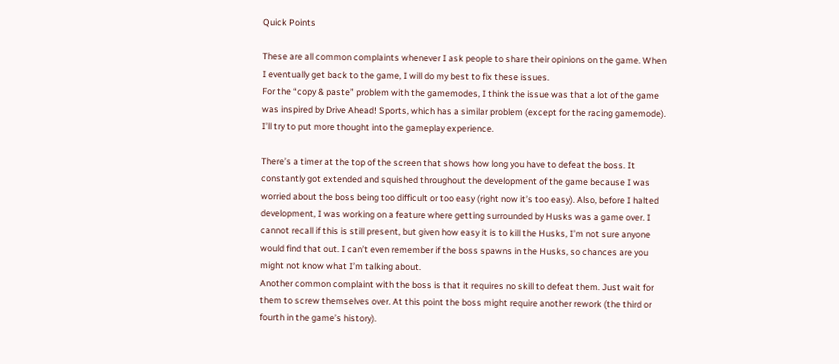Quick Points

These are all common complaints whenever I ask people to share their opinions on the game. When I eventually get back to the game, I will do my best to fix these issues.
For the “copy & paste” problem with the gamemodes, I think the issue was that a lot of the game was inspired by Drive Ahead! Sports, which has a similar problem (except for the racing gamemode). I’ll try to put more thought into the gameplay experience.

There’s a timer at the top of the screen that shows how long you have to defeat the boss. It constantly got extended and squished throughout the development of the game because I was worried about the boss being too difficult or too easy (right now it’s too easy). Also, before I halted development, I was working on a feature where getting surrounded by Husks was a game over. I cannot recall if this is still present, but given how easy it is to kill the Husks, I’m not sure anyone would find that out. I can’t even remember if the boss spawns in the Husks, so chances are you might not know what I’m talking about.
Another common complaint with the boss is that it requires no skill to defeat them. Just wait for them to screw themselves over. At this point the boss might require another rework (the third or fourth in the game’s history).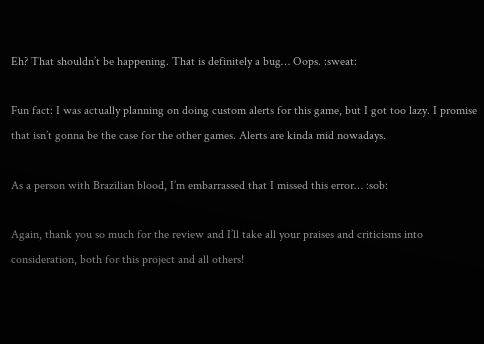Eh? That shouldn’t be happening. That is definitely a bug… Oops. :sweat:

Fun fact: I was actually planning on doing custom alerts for this game, but I got too lazy. I promise that isn’t gonna be the case for the other games. Alerts are kinda mid nowadays.

As a person with Brazilian blood, I’m embarrassed that I missed this error… :sob:

Again, thank you so much for the review and I’ll take all your praises and criticisms into consideration, both for this project and all others!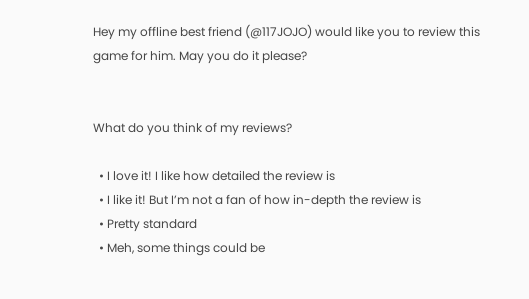Hey my offline best friend (@117JOJO) would like you to review this game for him. May you do it please?


What do you think of my reviews?

  • I love it! I like how detailed the review is
  • I like it! But I’m not a fan of how in-depth the review is
  • Pretty standard
  • Meh, some things could be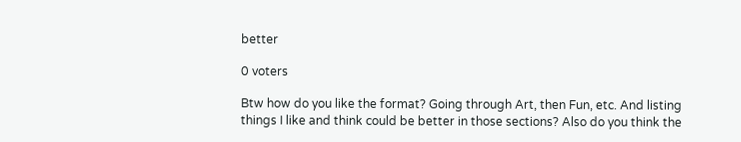better

0 voters

Btw how do you like the format? Going through Art, then Fun, etc. And listing things I like and think could be better in those sections? Also do you think the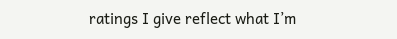ratings I give reflect what I’m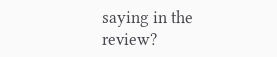saying in the review?